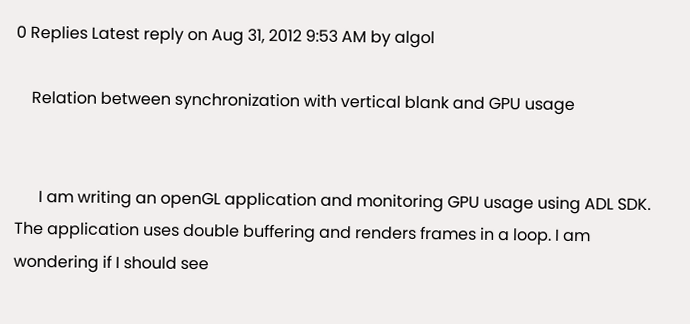0 Replies Latest reply on Aug 31, 2012 9:53 AM by algol

    Relation between synchronization with vertical blank and GPU usage


      I am writing an openGL application and monitoring GPU usage using ADL SDK. The application uses double buffering and renders frames in a loop. I am wondering if I should see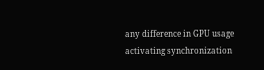any difference in GPU usage activating synchronization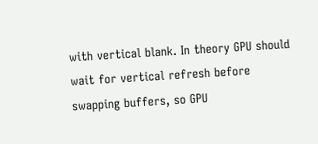with vertical blank. In theory GPU should wait for vertical refresh before swapping buffers, so GPU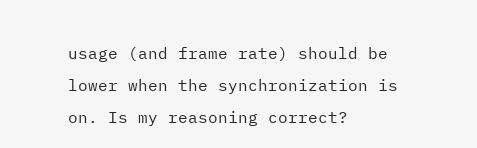usage (and frame rate) should be lower when the synchronization is on. Is my reasoning correct?